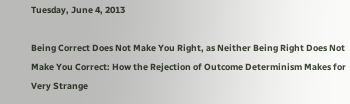Tuesday, June 4, 2013

Being Correct Does Not Make You Right, as Neither Being Right Does Not Make You Correct: How the Rejection of Outcome Determinism Makes for Very Strange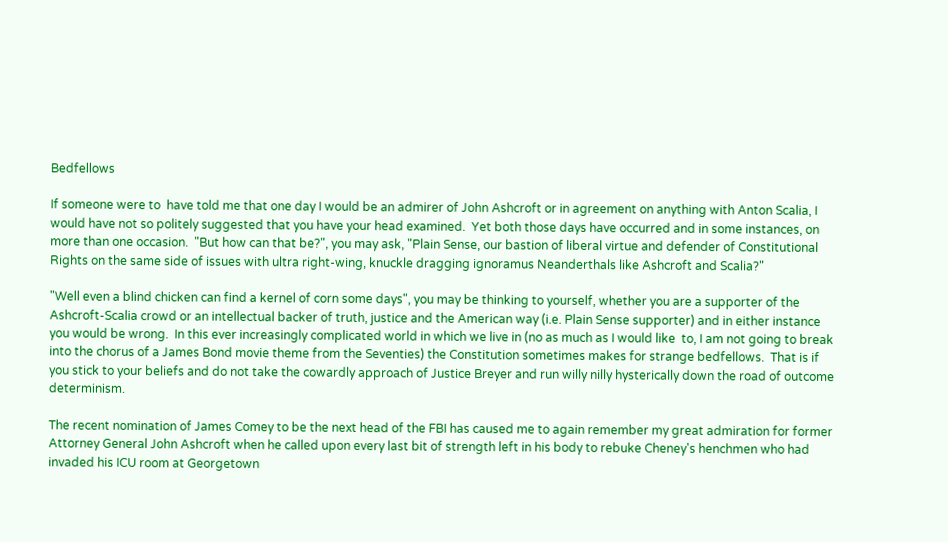Bedfellows

If someone were to  have told me that one day I would be an admirer of John Ashcroft or in agreement on anything with Anton Scalia, I would have not so politely suggested that you have your head examined.  Yet both those days have occurred and in some instances, on more than one occasion.  "But how can that be?", you may ask, "Plain Sense, our bastion of liberal virtue and defender of Constitutional Rights on the same side of issues with ultra right-wing, knuckle dragging ignoramus Neanderthals like Ashcroft and Scalia?"

"Well even a blind chicken can find a kernel of corn some days", you may be thinking to yourself, whether you are a supporter of the Ashcroft-Scalia crowd or an intellectual backer of truth, justice and the American way (i.e. Plain Sense supporter) and in either instance you would be wrong.  In this ever increasingly complicated world in which we live in (no as much as I would like  to, I am not going to break into the chorus of a James Bond movie theme from the Seventies) the Constitution sometimes makes for strange bedfellows.  That is if you stick to your beliefs and do not take the cowardly approach of Justice Breyer and run willy nilly hysterically down the road of outcome determinism.

The recent nomination of James Comey to be the next head of the FBI has caused me to again remember my great admiration for former Attorney General John Ashcroft when he called upon every last bit of strength left in his body to rebuke Cheney's henchmen who had invaded his ICU room at Georgetown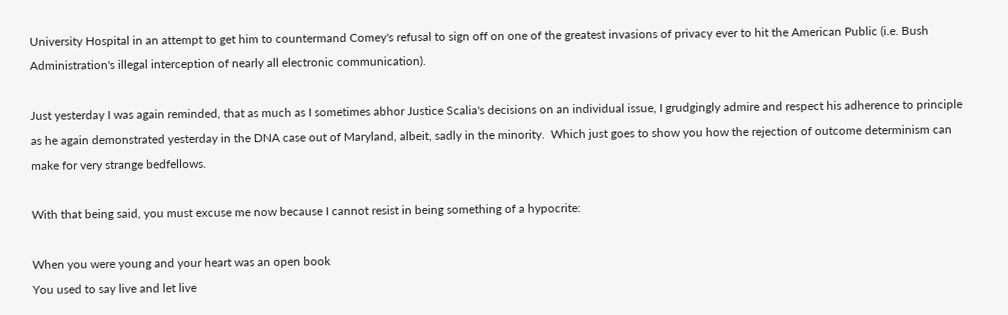University Hospital in an attempt to get him to countermand Comey's refusal to sign off on one of the greatest invasions of privacy ever to hit the American Public (i.e. Bush Administration's illegal interception of nearly all electronic communication).

Just yesterday I was again reminded, that as much as I sometimes abhor Justice Scalia's decisions on an individual issue, I grudgingly admire and respect his adherence to principle as he again demonstrated yesterday in the DNA case out of Maryland, albeit, sadly in the minority.  Which just goes to show you how the rejection of outcome determinism can make for very strange bedfellows.

With that being said, you must excuse me now because I cannot resist in being something of a hypocrite:

When you were young and your heart was an open book
You used to say live and let live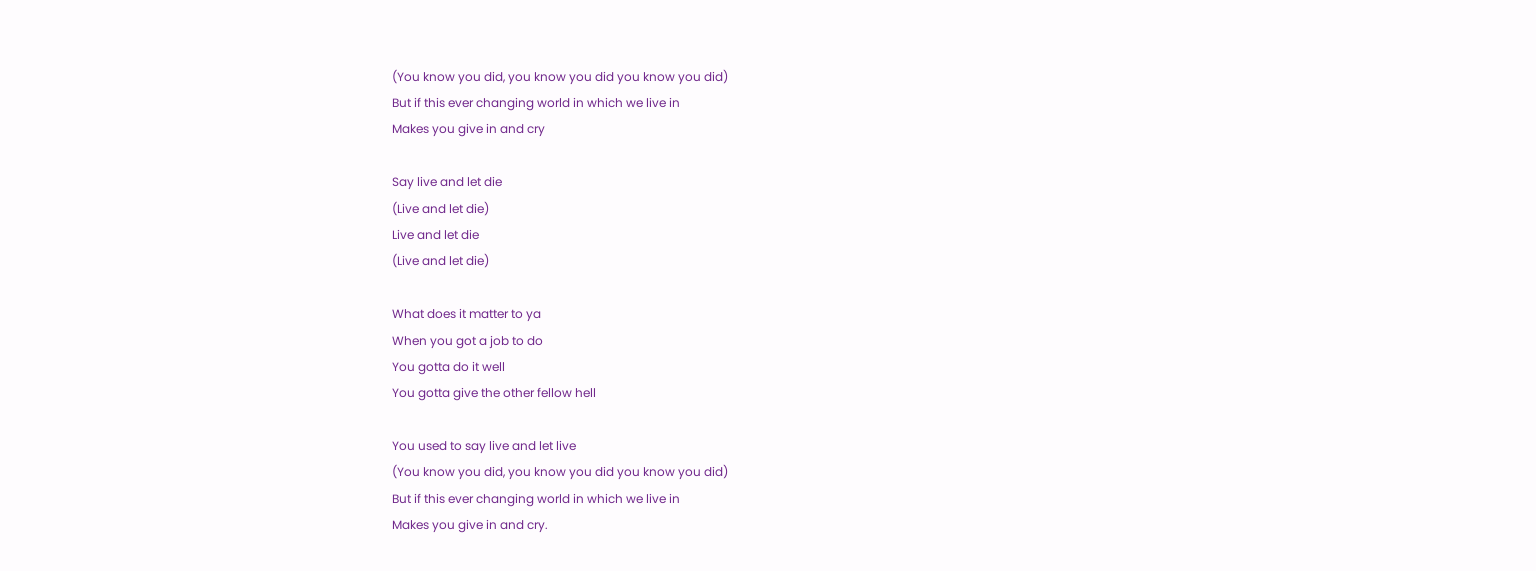(You know you did, you know you did you know you did)
But if this ever changing world in which we live in
Makes you give in and cry

Say live and let die
(Live and let die)
Live and let die
(Live and let die)

What does it matter to ya
When you got a job to do
You gotta do it well
You gotta give the other fellow hell

You used to say live and let live
(You know you did, you know you did you know you did)
But if this ever changing world in which we live in
Makes you give in and cry.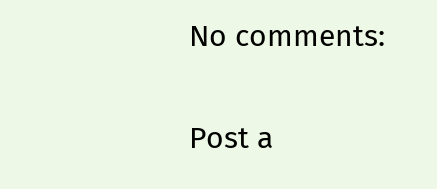No comments:

Post a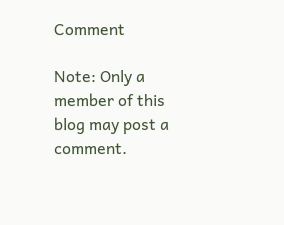Comment

Note: Only a member of this blog may post a comment.